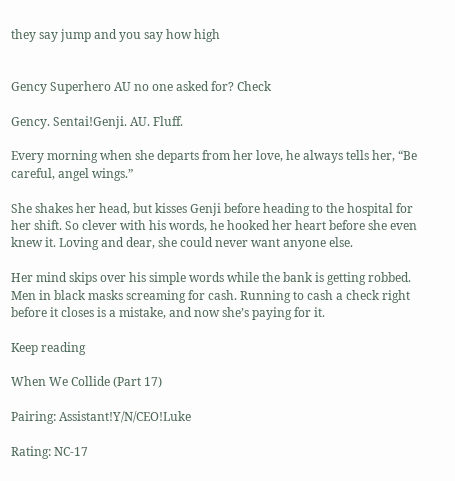they say jump and you say how high


Gency Superhero AU no one asked for? Check

Gency. Sentai!Genji. AU. Fluff.

Every morning when she departs from her love, he always tells her, “Be careful, angel wings.”

She shakes her head, but kisses Genji before heading to the hospital for her shift. So clever with his words, he hooked her heart before she even knew it. Loving and dear, she could never want anyone else.

Her mind skips over his simple words while the bank is getting robbed. Men in black masks screaming for cash. Running to cash a check right before it closes is a mistake, and now she’s paying for it.

Keep reading

When We Collide (Part 17)

Pairing: Assistant!Y/N/CEO!Luke

Rating: NC-17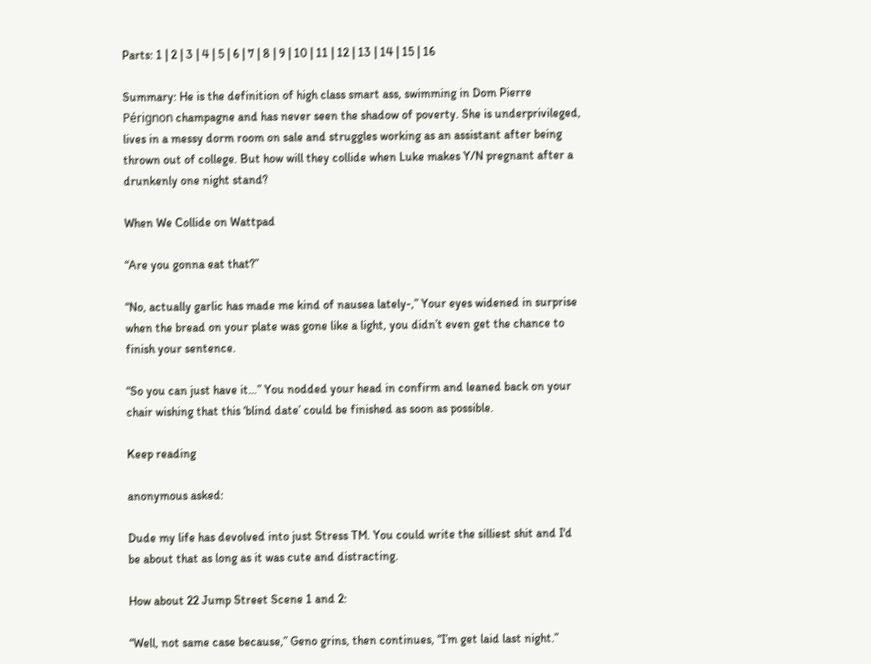Parts: 1 | 2 | 3 | 4 | 5 | 6 | 7 | 8 | 9 | 10 | 11 | 12 | 13 | 14 | 15 | 16

Summary: He is the definition of high class smart ass, swimming in Dom Pierre Pérignon champagne and has never seen the shadow of poverty. She is underprivileged, lives in a messy dorm room on sale and struggles working as an assistant after being thrown out of college. But how will they collide when Luke makes Y/N pregnant after a drunkenly one night stand?

When We Collide on Wattpad

“Are you gonna eat that?”

“No, actually garlic has made me kind of nausea lately-,” Your eyes widened in surprise when the bread on your plate was gone like a light, you didn’t even get the chance to finish your sentence.

“So you can just have it…” You nodded your head in confirm and leaned back on your chair wishing that this ‘blind date’ could be finished as soon as possible.

Keep reading

anonymous asked:

Dude my life has devolved into just Stress TM. You could write the silliest shit and I'd be about that as long as it was cute and distracting.

How about 22 Jump Street Scene 1 and 2:

“Well, not same case because,” Geno grins, then continues, “I’m get laid last night.”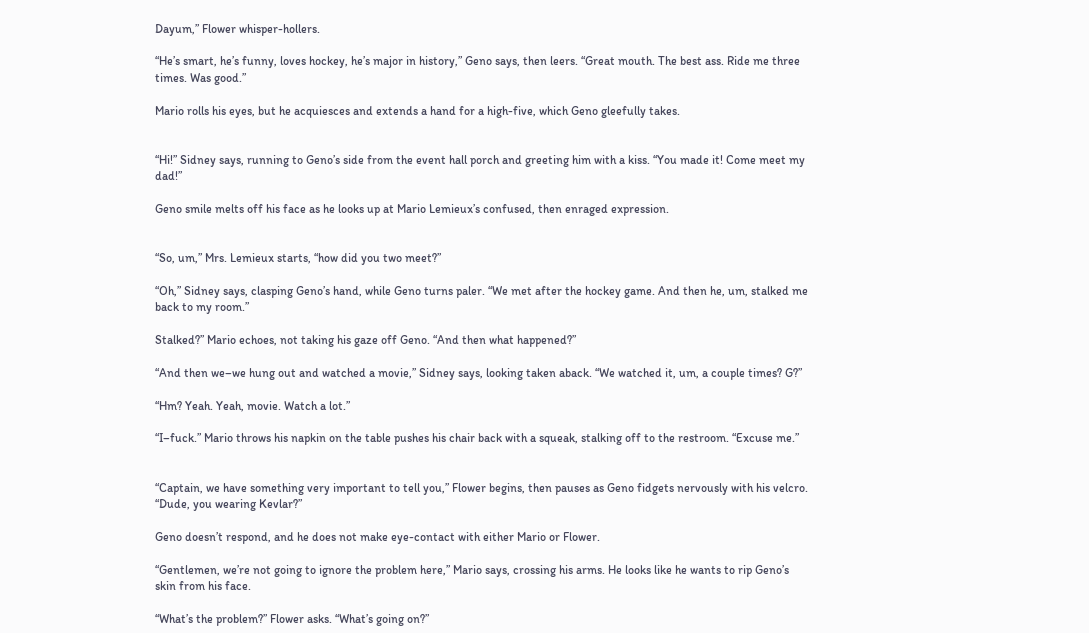Dayum,” Flower whisper-hollers.

“He’s smart, he’s funny, loves hockey, he’s major in history,” Geno says, then leers. “Great mouth. The best ass. Ride me three times. Was good.”

Mario rolls his eyes, but he acquiesces and extends a hand for a high-five, which Geno gleefully takes.


“Hi!” Sidney says, running to Geno’s side from the event hall porch and greeting him with a kiss. “You made it! Come meet my dad!”

Geno smile melts off his face as he looks up at Mario Lemieux’s confused, then enraged expression.


“So, um,” Mrs. Lemieux starts, “how did you two meet?”

“Oh,” Sidney says, clasping Geno’s hand, while Geno turns paler. “We met after the hockey game. And then he, um, stalked me back to my room.”

Stalked?” Mario echoes, not taking his gaze off Geno. “And then what happened?”

“And then we–we hung out and watched a movie,” Sidney says, looking taken aback. “We watched it, um, a couple times? G?”

“Hm? Yeah. Yeah, movie. Watch a lot.”

“I–fuck.” Mario throws his napkin on the table pushes his chair back with a squeak, stalking off to the restroom. “Excuse me.”


“Captain, we have something very important to tell you,” Flower begins, then pauses as Geno fidgets nervously with his velcro. “Dude, you wearing Kevlar?”

Geno doesn’t respond, and he does not make eye-contact with either Mario or Flower.

“Gentlemen, we’re not going to ignore the problem here,” Mario says, crossing his arms. He looks like he wants to rip Geno’s skin from his face.

“What’s the problem?” Flower asks. “What’s going on?”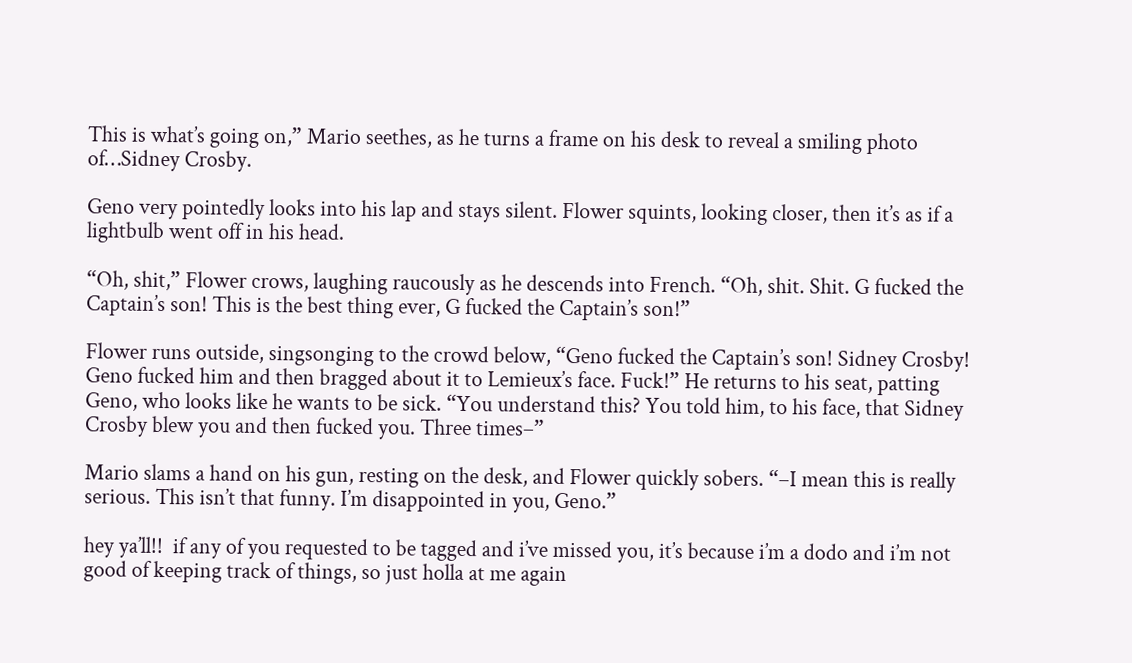This is what’s going on,” Mario seethes, as he turns a frame on his desk to reveal a smiling photo of…Sidney Crosby.

Geno very pointedly looks into his lap and stays silent. Flower squints, looking closer, then it’s as if a lightbulb went off in his head.

“Oh, shit,” Flower crows, laughing raucously as he descends into French. “Oh, shit. Shit. G fucked the Captain’s son! This is the best thing ever, G fucked the Captain’s son!”

Flower runs outside, singsonging to the crowd below, “Geno fucked the Captain’s son! Sidney Crosby! Geno fucked him and then bragged about it to Lemieux’s face. Fuck!” He returns to his seat, patting Geno, who looks like he wants to be sick. “You understand this? You told him, to his face, that Sidney Crosby blew you and then fucked you. Three times–”

Mario slams a hand on his gun, resting on the desk, and Flower quickly sobers. “–I mean this is really serious. This isn’t that funny. I’m disappointed in you, Geno.”

hey ya’ll!!  if any of you requested to be tagged and i’ve missed you, it’s because i’m a dodo and i’m not good of keeping track of things, so just holla at me again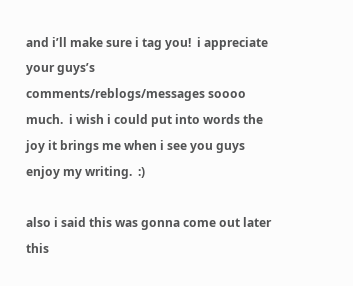and i’ll make sure i tag you!  i appreciate your guys’s comments/reblogs/messages soooo much.  i wish i could put into words the joy it brings me when i see you guys enjoy my writing.  :)

also i said this was gonna come out later this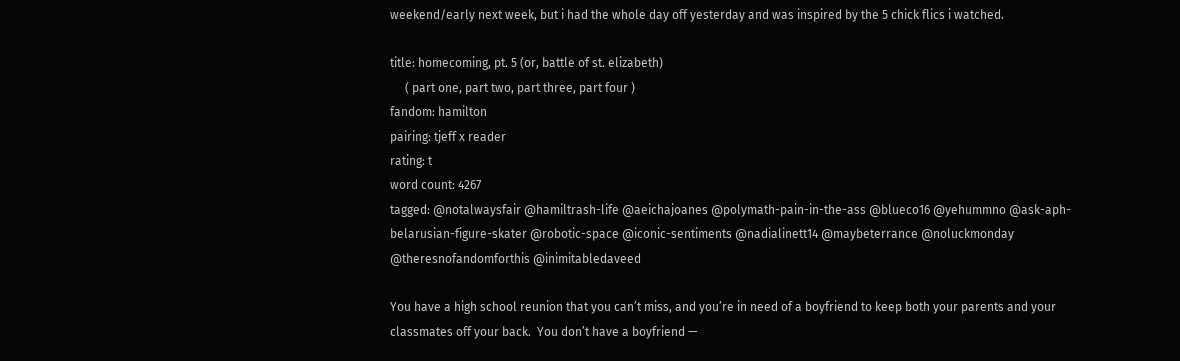weekend/early next week, but i had the whole day off yesterday and was inspired by the 5 chick flics i watched.

title: homecoming, pt. 5 (or, battle of st. elizabeth)
     ( part one, part two, part three, part four )
fandom: hamilton
pairing: tjeff x reader
rating: t
word count: 4267
tagged: @notalwaysfair @hamiltrash-life @aeichajoanes @polymath-pain-in-the-ass @blueco16 @yehummno @ask-aph-belarusian-figure-skater @robotic-space @iconic-sentiments @nadialinett14 @maybeterrance @noluckmonday @theresnofandomforthis @inimitabledaveed

You have a high school reunion that you can’t miss, and you’re in need of a boyfriend to keep both your parents and your classmates off your back.  You don’t have a boyfriend —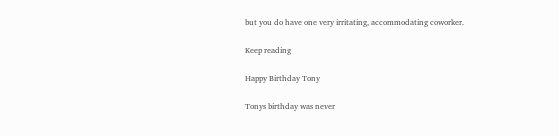but you do have one very irritating, accommodating coworker.

Keep reading

Happy Birthday Tony

Tonys birthday was never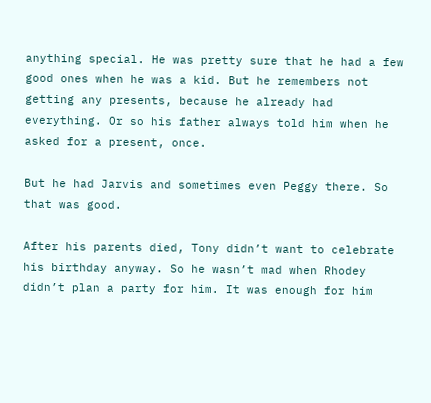anything special. He was pretty sure that he had a few good ones when he was a kid. But he remembers not getting any presents, because he already had everything. Or so his father always told him when he asked for a present, once.

But he had Jarvis and sometimes even Peggy there. So that was good.

After his parents died, Tony didn’t want to celebrate his birthday anyway. So he wasn’t mad when Rhodey didn’t plan a party for him. It was enough for him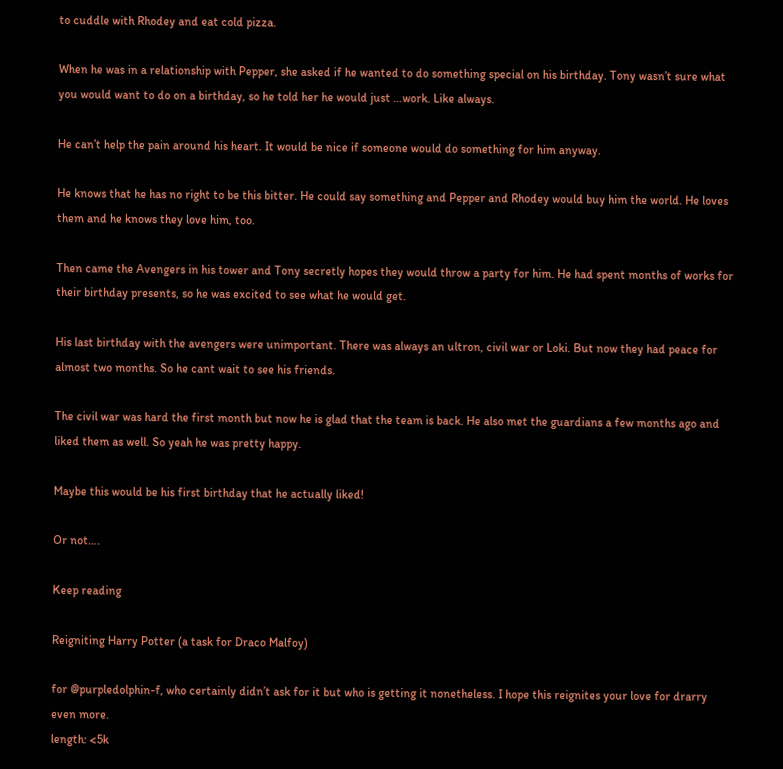to cuddle with Rhodey and eat cold pizza.

When he was in a relationship with Pepper, she asked if he wanted to do something special on his birthday. Tony wasn’t sure what you would want to do on a birthday, so he told her he would just …work. Like always.

He can’t help the pain around his heart. It would be nice if someone would do something for him anyway.

He knows that he has no right to be this bitter. He could say something and Pepper and Rhodey would buy him the world. He loves them and he knows they love him, too.

Then came the Avengers in his tower and Tony secretly hopes they would throw a party for him. He had spent months of works for their birthday presents, so he was excited to see what he would get.

His last birthday with the avengers were unimportant. There was always an ultron, civil war or Loki. But now they had peace for almost two months. So he cant wait to see his friends.

The civil war was hard the first month but now he is glad that the team is back. He also met the guardians a few months ago and liked them as well. So yeah he was pretty happy.

Maybe this would be his first birthday that he actually liked!

Or not….

Keep reading

Reigniting Harry Potter (a task for Draco Malfoy)

for @purpledolphin-f, who certainly didn’t ask for it but who is getting it nonetheless. I hope this reignites your love for drarry even more.
length: <5k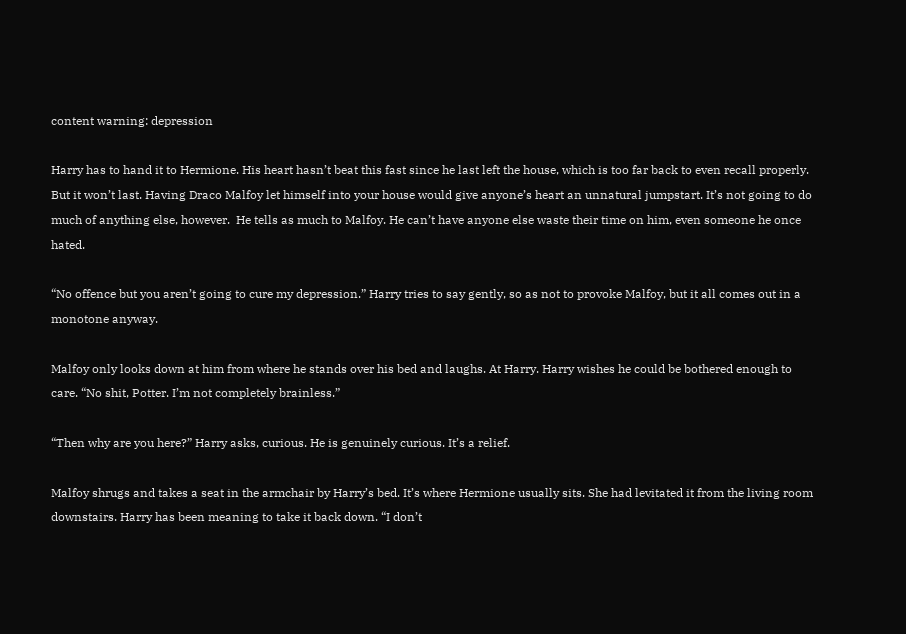content warning: depression

Harry has to hand it to Hermione. His heart hasn’t beat this fast since he last left the house, which is too far back to even recall properly. But it won’t last. Having Draco Malfoy let himself into your house would give anyone’s heart an unnatural jumpstart. It’s not going to do much of anything else, however.  He tells as much to Malfoy. He can’t have anyone else waste their time on him, even someone he once hated.

“No offence but you aren’t going to cure my depression.” Harry tries to say gently, so as not to provoke Malfoy, but it all comes out in a monotone anyway.

Malfoy only looks down at him from where he stands over his bed and laughs. At Harry. Harry wishes he could be bothered enough to care. “No shit, Potter. I’m not completely brainless.”

“Then why are you here?” Harry asks, curious. He is genuinely curious. It’s a relief.

Malfoy shrugs and takes a seat in the armchair by Harry’s bed. It’s where Hermione usually sits. She had levitated it from the living room downstairs. Harry has been meaning to take it back down. “I don’t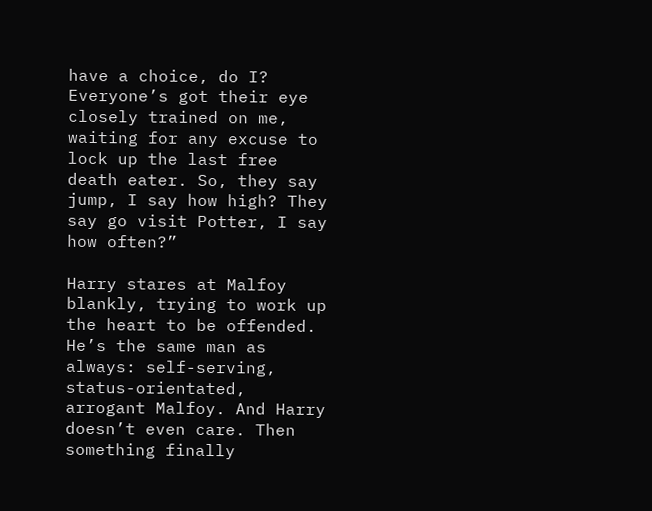have a choice, do I? Everyone’s got their eye closely trained on me, waiting for any excuse to lock up the last free death eater. So, they say jump, I say how high? They say go visit Potter, I say how often?”

Harry stares at Malfoy blankly, trying to work up the heart to be offended. He’s the same man as always: self-serving, status-orientated, arrogant Malfoy. And Harry doesn’t even care. Then something finally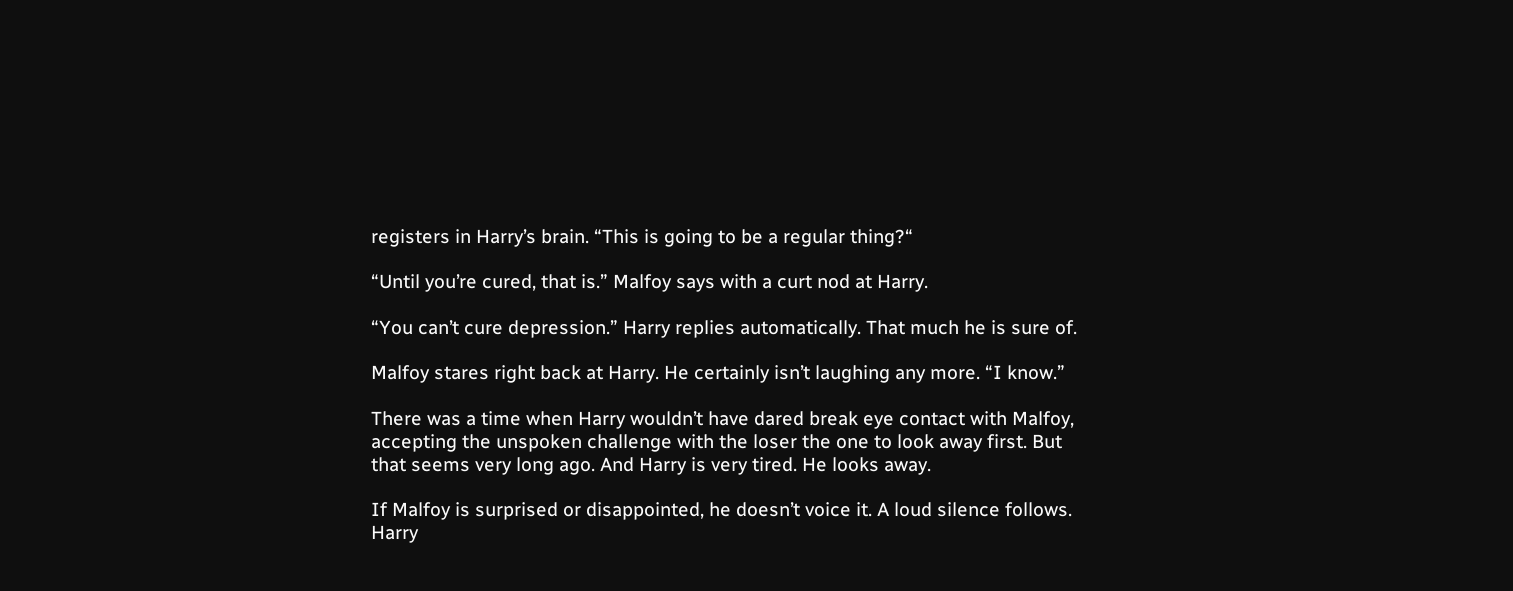registers in Harry’s brain. “This is going to be a regular thing?“

“Until you’re cured, that is.” Malfoy says with a curt nod at Harry.

“You can’t cure depression.” Harry replies automatically. That much he is sure of.

Malfoy stares right back at Harry. He certainly isn’t laughing any more. “I know.”

There was a time when Harry wouldn’t have dared break eye contact with Malfoy, accepting the unspoken challenge with the loser the one to look away first. But that seems very long ago. And Harry is very tired. He looks away.

If Malfoy is surprised or disappointed, he doesn’t voice it. A loud silence follows. Harry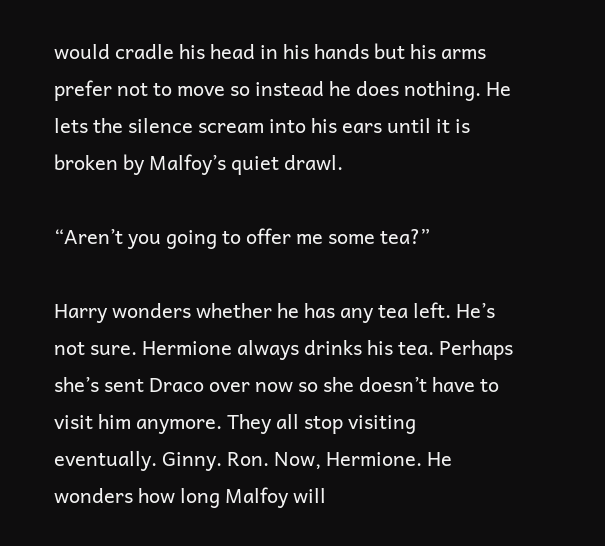would cradle his head in his hands but his arms prefer not to move so instead he does nothing. He lets the silence scream into his ears until it is broken by Malfoy’s quiet drawl.

“Aren’t you going to offer me some tea?”

Harry wonders whether he has any tea left. He’s not sure. Hermione always drinks his tea. Perhaps she’s sent Draco over now so she doesn’t have to visit him anymore. They all stop visiting eventually. Ginny. Ron. Now, Hermione. He wonders how long Malfoy will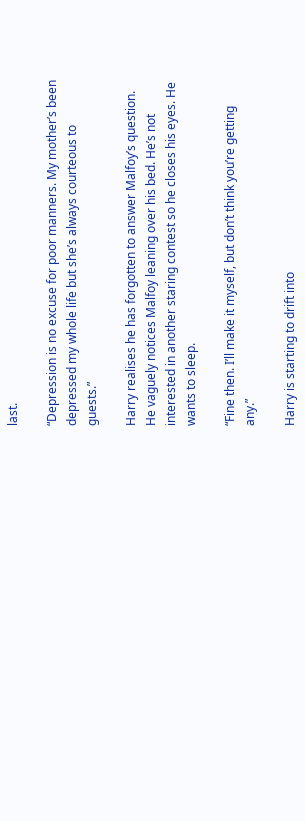last.

“Depression is no excuse for poor manners. My mother’s been depressed my whole life but she’s always courteous to guests.”

Harry realises he has forgotten to answer Malfoy’s question. He vaguely notices Malfoy leaning over his bed. He’s not interested in another staring contest so he closes his eyes. He wants to sleep.

“Fine then. I’ll make it myself, but don’t think you’re getting any.”

Harry is starting to drift into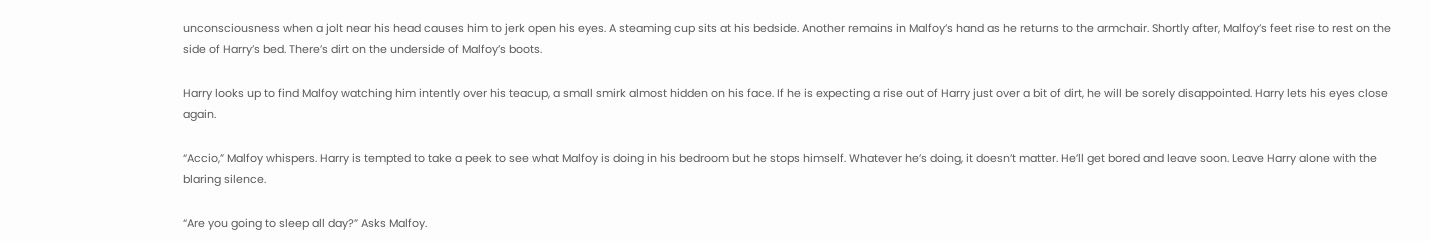unconsciousness when a jolt near his head causes him to jerk open his eyes. A steaming cup sits at his bedside. Another remains in Malfoy’s hand as he returns to the armchair. Shortly after, Malfoy’s feet rise to rest on the side of Harry’s bed. There’s dirt on the underside of Malfoy’s boots.

Harry looks up to find Malfoy watching him intently over his teacup, a small smirk almost hidden on his face. If he is expecting a rise out of Harry just over a bit of dirt, he will be sorely disappointed. Harry lets his eyes close again.

“Accio,” Malfoy whispers. Harry is tempted to take a peek to see what Malfoy is doing in his bedroom but he stops himself. Whatever he’s doing, it doesn’t matter. He’ll get bored and leave soon. Leave Harry alone with the blaring silence.

“Are you going to sleep all day?” Asks Malfoy.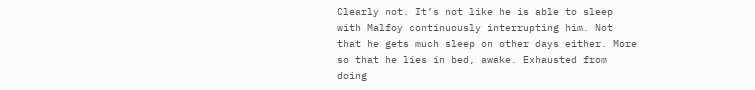Clearly not. It’s not like he is able to sleep with Malfoy continuously interrupting him. Not that he gets much sleep on other days either. More so that he lies in bed, awake. Exhausted from doing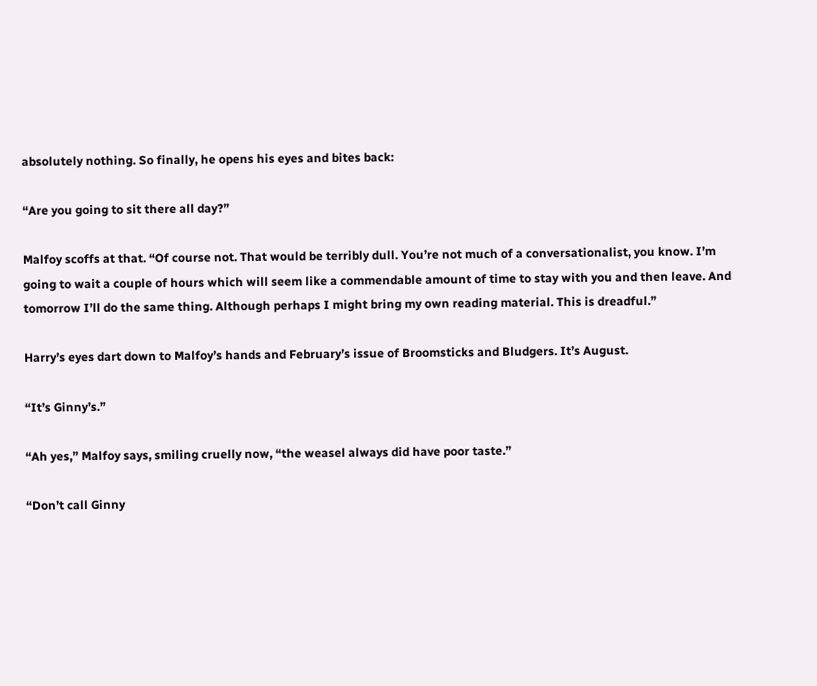absolutely nothing. So finally, he opens his eyes and bites back:

“Are you going to sit there all day?”

Malfoy scoffs at that. “Of course not. That would be terribly dull. You’re not much of a conversationalist, you know. I’m going to wait a couple of hours which will seem like a commendable amount of time to stay with you and then leave. And tomorrow I’ll do the same thing. Although perhaps I might bring my own reading material. This is dreadful.”

Harry’s eyes dart down to Malfoy’s hands and February’s issue of Broomsticks and Bludgers. It’s August.

“It’s Ginny’s.”

“Ah yes,” Malfoy says, smiling cruelly now, “the weasel always did have poor taste.”

“Don’t call Ginny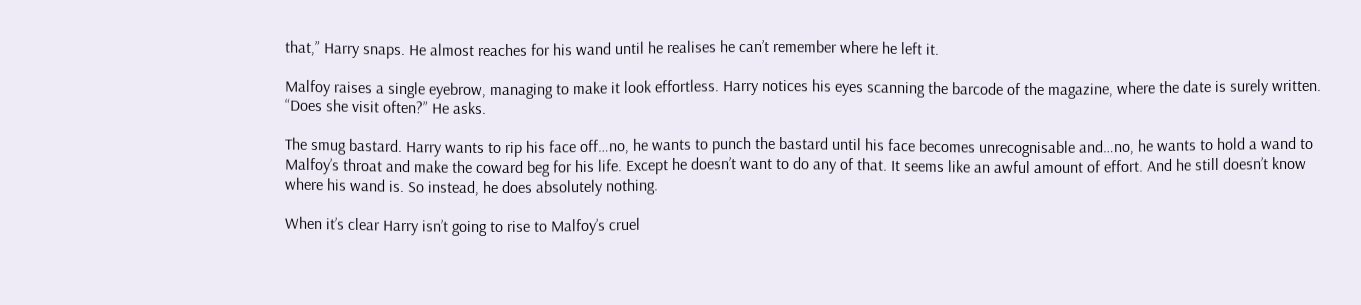that,” Harry snaps. He almost reaches for his wand until he realises he can’t remember where he left it.

Malfoy raises a single eyebrow, managing to make it look effortless. Harry notices his eyes scanning the barcode of the magazine, where the date is surely written. “Does she visit often?” He asks.

The smug bastard. Harry wants to rip his face off…no, he wants to punch the bastard until his face becomes unrecognisable and…no, he wants to hold a wand to Malfoy’s throat and make the coward beg for his life. Except he doesn’t want to do any of that. It seems like an awful amount of effort. And he still doesn’t know where his wand is. So instead, he does absolutely nothing.

When it’s clear Harry isn’t going to rise to Malfoy’s cruel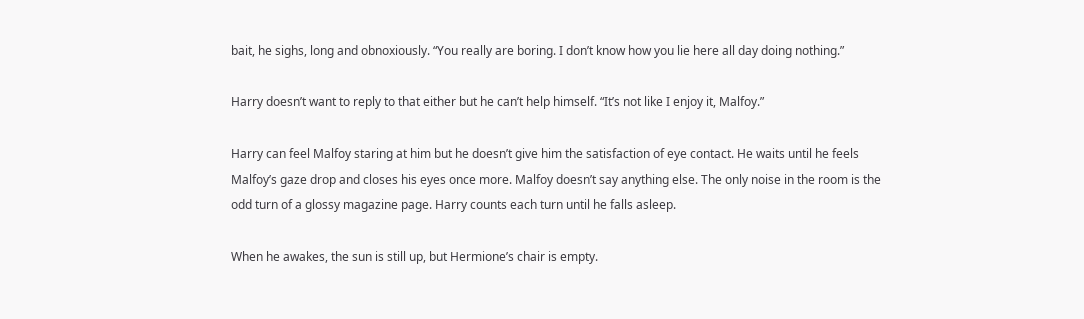bait, he sighs, long and obnoxiously. “You really are boring. I don’t know how you lie here all day doing nothing.”

Harry doesn’t want to reply to that either but he can’t help himself. “It’s not like I enjoy it, Malfoy.”

Harry can feel Malfoy staring at him but he doesn’t give him the satisfaction of eye contact. He waits until he feels Malfoy’s gaze drop and closes his eyes once more. Malfoy doesn’t say anything else. The only noise in the room is the odd turn of a glossy magazine page. Harry counts each turn until he falls asleep.

When he awakes, the sun is still up, but Hermione’s chair is empty.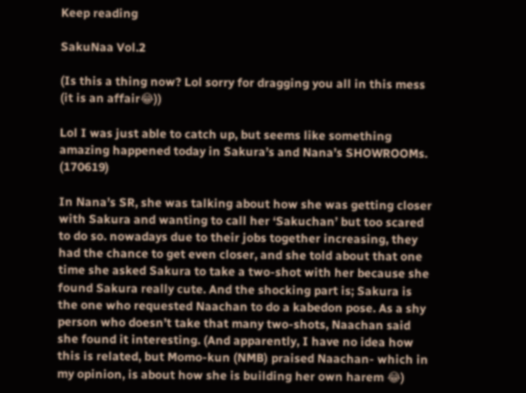Keep reading

SakuNaa Vol.2

(Is this a thing now? Lol sorry for dragging you all in this mess (it is an affair😂))

Lol I was just able to catch up, but seems like something amazing happened today in Sakura’s and Nana’s SHOWROOMs. (170619)

In Nana’s SR, she was talking about how she was getting closer with Sakura and wanting to call her ‘Sakuchan’ but too scared to do so. nowadays due to their jobs together increasing, they had the chance to get even closer, and she told about that one time she asked Sakura to take a two-shot with her because she found Sakura really cute. And the shocking part is; Sakura is the one who requested Naachan to do a kabedon pose. As a shy person who doesn’t take that many two-shots, Naachan said she found it interesting. (And apparently, I have no idea how this is related, but Momo-kun (NMB) praised Naachan- which in my opinion, is about how she is building her own harem 😂)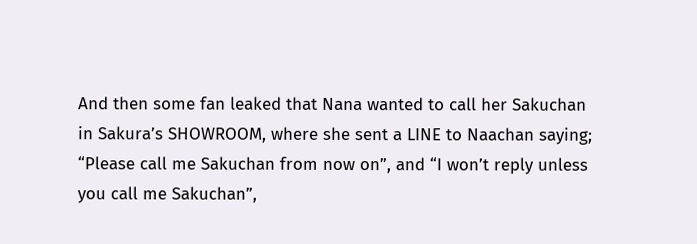And then some fan leaked that Nana wanted to call her Sakuchan in Sakura’s SHOWROOM, where she sent a LINE to Naachan saying; “Please call me Sakuchan from now on”, and “I won’t reply unless you call me Sakuchan”,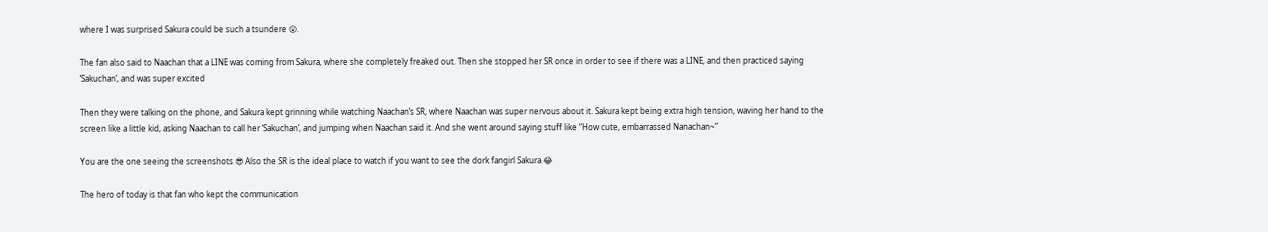where I was surprised Sakura could be such a tsundere 😮.

The fan also said to Naachan that a LINE was coming from Sakura, where she completely freaked out. Then she stopped her SR once in order to see if there was a LINE, and then practiced saying ‘Sakuchan’, and was super excited

Then they were talking on the phone, and Sakura kept grinning while watching Naachan’s SR, where Naachan was super nervous about it. Sakura kept being extra high tension, waving her hand to the screen like a little kid, asking Naachan to call her ‘Sakuchan’, and jumping when Naachan said it. And she went around saying stuff like “How cute, embarrassed Nanachan~”

You are the one seeing the screenshots 😎 Also the SR is the ideal place to watch if you want to see the dork fangirl Sakura 😂

The hero of today is that fan who kept the communication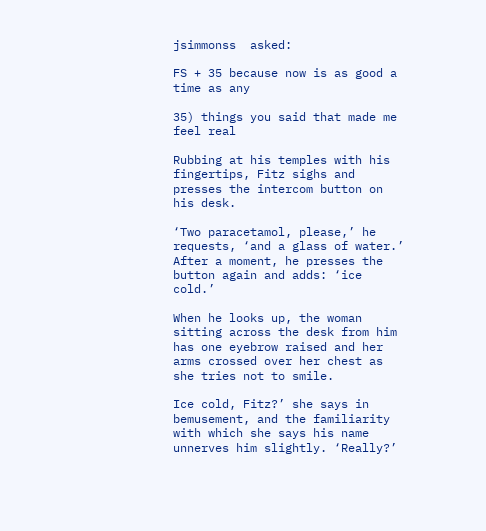jsimmonss  asked:

FS + 35 because now is as good a time as any

35) things you said that made me feel real

Rubbing at his temples with his fingertips, Fitz sighs and presses the intercom button on his desk.

‘Two paracetamol, please,’ he requests, ‘and a glass of water.’ After a moment, he presses the button again and adds: ‘ice cold.’

When he looks up, the woman sitting across the desk from him has one eyebrow raised and her arms crossed over her chest as she tries not to smile.

Ice cold, Fitz?’ she says in bemusement, and the familiarity with which she says his name unnerves him slightly. ‘Really?’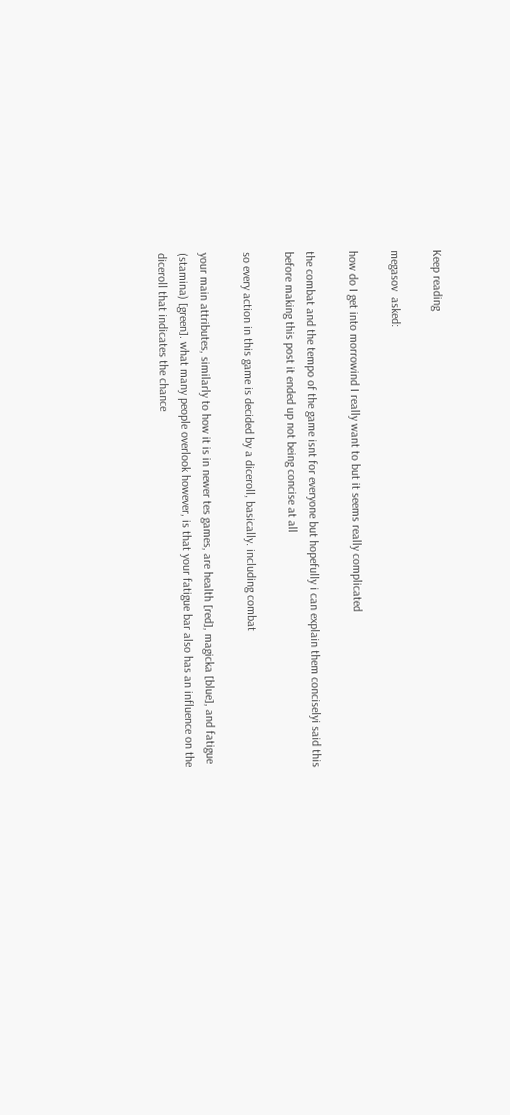Keep reading

megasov  asked:

how do I get into morrowind I really want to but it seems really complicated

the combat and the tempo of the game isnt for everyone but hopefully i can explain them conciselyi said this before making this post it ended up not being concise at all

so every action in this game is decided by a diceroll, basically. including combat

your main attributes, similarly to how it is in newer tes games, are health [red], magicka [blue], and fatigue (stamina) [green]. what many people overlook however, is that your fatigue bar also has an influence on the diceroll that indicates the chance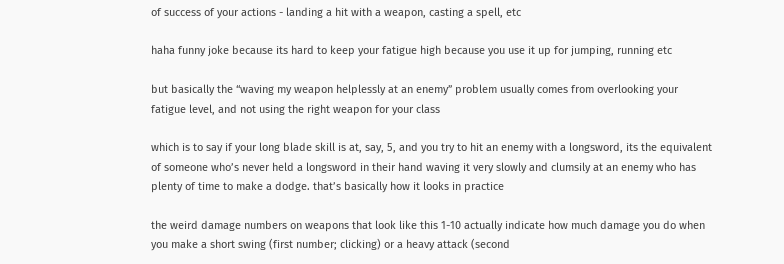of success of your actions - landing a hit with a weapon, casting a spell, etc

haha funny joke because its hard to keep your fatigue high because you use it up for jumping, running etc

but basically the “waving my weapon helplessly at an enemy” problem usually comes from overlooking your fatigue level, and not using the right weapon for your class

which is to say if your long blade skill is at, say, 5, and you try to hit an enemy with a longsword, its the equivalent of someone who’s never held a longsword in their hand waving it very slowly and clumsily at an enemy who has plenty of time to make a dodge. that’s basically how it looks in practice

the weird damage numbers on weapons that look like this 1-10 actually indicate how much damage you do when you make a short swing (first number; clicking) or a heavy attack (second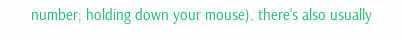number; holding down your mouse). there’s also usually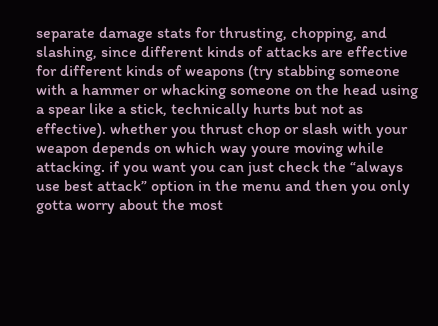separate damage stats for thrusting, chopping, and slashing, since different kinds of attacks are effective for different kinds of weapons (try stabbing someone with a hammer or whacking someone on the head using a spear like a stick, technically hurts but not as effective). whether you thrust chop or slash with your weapon depends on which way youre moving while attacking. if you want you can just check the “always use best attack” option in the menu and then you only gotta worry about the most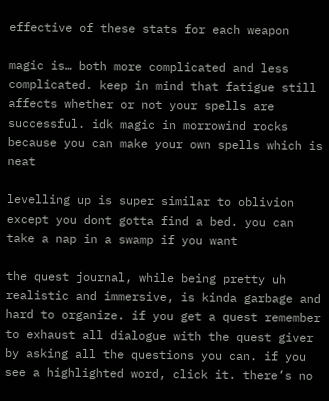effective of these stats for each weapon

magic is… both more complicated and less complicated. keep in mind that fatigue still affects whether or not your spells are successful. idk magic in morrowind rocks because you can make your own spells which is neat

levelling up is super similar to oblivion except you dont gotta find a bed. you can take a nap in a swamp if you want

the quest journal, while being pretty uh realistic and immersive, is kinda garbage and hard to organize. if you get a quest remember to exhaust all dialogue with the quest giver by asking all the questions you can. if you see a highlighted word, click it. there’s no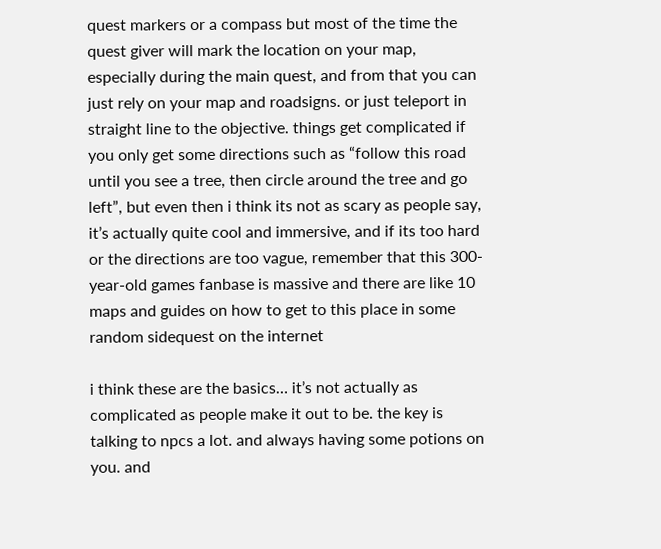quest markers or a compass but most of the time the quest giver will mark the location on your map, especially during the main quest, and from that you can just rely on your map and roadsigns. or just teleport in straight line to the objective. things get complicated if you only get some directions such as “follow this road until you see a tree, then circle around the tree and go left”, but even then i think its not as scary as people say, it’s actually quite cool and immersive, and if its too hard or the directions are too vague, remember that this 300-year-old games fanbase is massive and there are like 10 maps and guides on how to get to this place in some random sidequest on the internet

i think these are the basics… it’s not actually as complicated as people make it out to be. the key is talking to npcs a lot. and always having some potions on you. and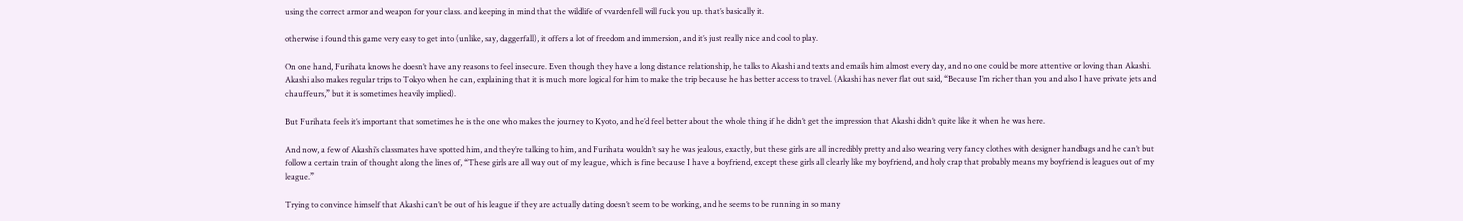using the correct armor and weapon for your class. and keeping in mind that the wildlife of vvardenfell will fuck you up. that’s basically it.

otherwise i found this game very easy to get into (unlike, say, daggerfall), it offers a lot of freedom and immersion, and it’s just really nice and cool to play.

On one hand, Furihata knows he doesn’t have any reasons to feel insecure. Even though they have a long distance relationship, he talks to Akashi and texts and emails him almost every day, and no one could be more attentive or loving than Akashi. Akashi also makes regular trips to Tokyo when he can, explaining that it is much more logical for him to make the trip because he has better access to travel. (Akashi has never flat out said, “Because I’m richer than you and also I have private jets and chauffeurs,” but it is sometimes heavily implied).

But Furihata feels it’s important that sometimes he is the one who makes the journey to Kyoto, and he’d feel better about the whole thing if he didn’t get the impression that Akashi didn’t quite like it when he was here.

And now, a few of Akashi’s classmates have spotted him, and they’re talking to him, and Furihata wouldn’t say he was jealous, exactly, but these girls are all incredibly pretty and also wearing very fancy clothes with designer handbags and he can’t but follow a certain train of thought along the lines of, “These girls are all way out of my league, which is fine because I have a boyfriend, except these girls all clearly like my boyfriend, and holy crap that probably means my boyfriend is leagues out of my league.”

Trying to convince himself that Akashi can’t be out of his league if they are actually dating doesn’t seem to be working, and he seems to be running in so many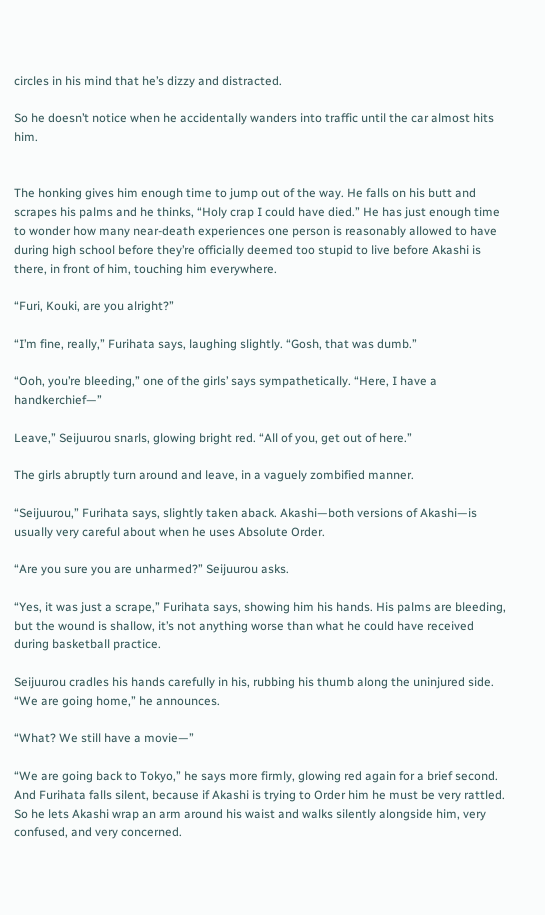circles in his mind that he’s dizzy and distracted.

So he doesn’t notice when he accidentally wanders into traffic until the car almost hits him.


The honking gives him enough time to jump out of the way. He falls on his butt and scrapes his palms and he thinks, “Holy crap I could have died.” He has just enough time to wonder how many near-death experiences one person is reasonably allowed to have during high school before they’re officially deemed too stupid to live before Akashi is there, in front of him, touching him everywhere.

“Furi, Kouki, are you alright?”

“I’m fine, really,” Furihata says, laughing slightly. “Gosh, that was dumb.”

“Ooh, you’re bleeding,” one of the girls’ says sympathetically. “Here, I have a handkerchief—”

Leave,” Seijuurou snarls, glowing bright red. “All of you, get out of here.”

The girls abruptly turn around and leave, in a vaguely zombified manner.

“Seijuurou,” Furihata says, slightly taken aback. Akashi—both versions of Akashi—is usually very careful about when he uses Absolute Order.

“Are you sure you are unharmed?” Seijuurou asks.

“Yes, it was just a scrape,” Furihata says, showing him his hands. His palms are bleeding, but the wound is shallow, it’s not anything worse than what he could have received during basketball practice.

Seijuurou cradles his hands carefully in his, rubbing his thumb along the uninjured side. “We are going home,” he announces.

“What? We still have a movie—”

“We are going back to Tokyo,” he says more firmly, glowing red again for a brief second. And Furihata falls silent, because if Akashi is trying to Order him he must be very rattled. So he lets Akashi wrap an arm around his waist and walks silently alongside him, very confused, and very concerned.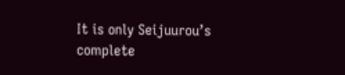It is only Seijuurou’s complete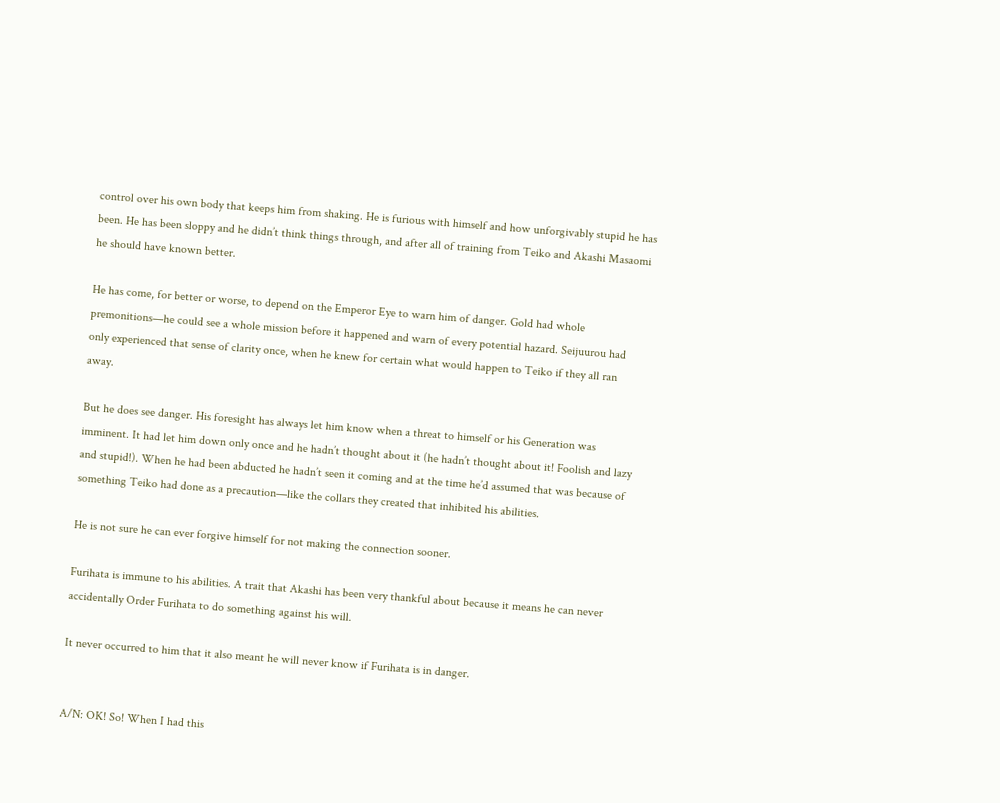control over his own body that keeps him from shaking. He is furious with himself and how unforgivably stupid he has been. He has been sloppy and he didn’t think things through, and after all of training from Teiko and Akashi Masaomi he should have known better.

He has come, for better or worse, to depend on the Emperor Eye to warn him of danger. Gold had whole premonitions—he could see a whole mission before it happened and warn of every potential hazard. Seijuurou had only experienced that sense of clarity once, when he knew for certain what would happen to Teiko if they all ran away.

But he does see danger. His foresight has always let him know when a threat to himself or his Generation was imminent. It had let him down only once and he hadn’t thought about it (he hadn’t thought about it! Foolish and lazy and stupid!). When he had been abducted he hadn’t seen it coming and at the time he’d assumed that was because of something Teiko had done as a precaution—like the collars they created that inhibited his abilities.

He is not sure he can ever forgive himself for not making the connection sooner.

Furihata is immune to his abilities. A trait that Akashi has been very thankful about because it means he can never accidentally Order Furihata to do something against his will.

It never occurred to him that it also meant he will never know if Furihata is in danger.


A/N: OK! So! When I had this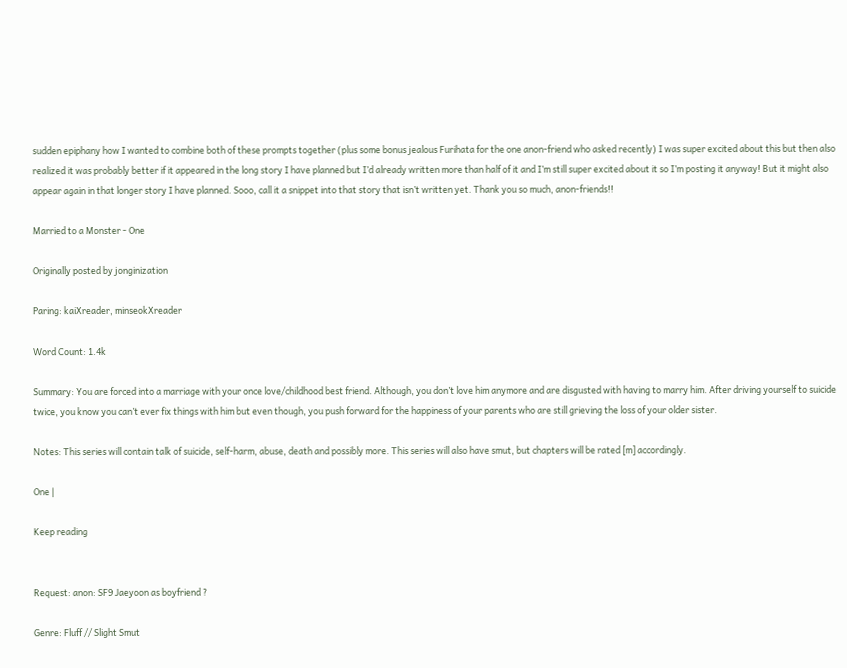sudden epiphany how I wanted to combine both of these prompts together (plus some bonus jealous Furihata for the one anon-friend who asked recently) I was super excited about this but then also realized it was probably better if it appeared in the long story I have planned but I’d already written more than half of it and I’m still super excited about it so I’m posting it anyway! But it might also appear again in that longer story I have planned. Sooo, call it a snippet into that story that isn’t written yet. Thank you so much, anon-friends!!

Married to a Monster - One

Originally posted by jonginization

Paring: kaiXreader, minseokXreader

Word Count: 1.4k

Summary: You are forced into a marriage with your once love/childhood best friend. Although, you don’t love him anymore and are disgusted with having to marry him. After driving yourself to suicide twice, you know you can’t ever fix things with him but even though, you push forward for the happiness of your parents who are still grieving the loss of your older sister.

Notes: This series will contain talk of suicide, self-harm, abuse, death and possibly more. This series will also have smut, but chapters will be rated [m] accordingly.

One |

Keep reading


Request: anon: SF9 Jaeyoon as boyfriend ?

Genre: Fluff // Slight Smut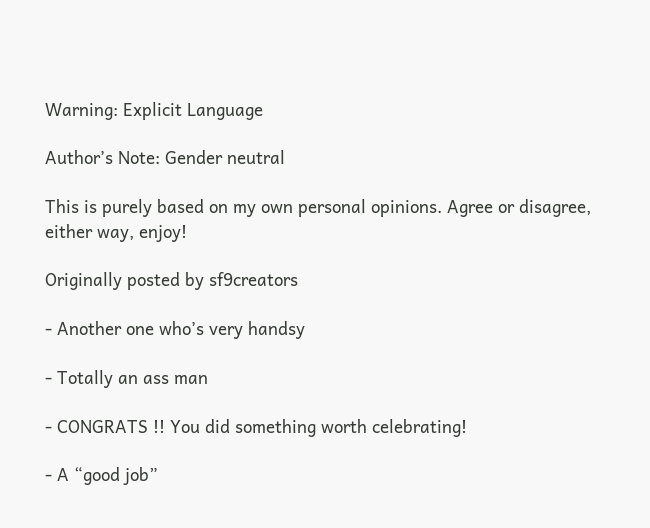Warning: Explicit Language

Author’s Note: Gender neutral

This is purely based on my own personal opinions. Agree or disagree, either way, enjoy!

Originally posted by sf9creators

- Another one who’s very handsy

- Totally an ass man

- CONGRATS !! You did something worth celebrating!

- A “good job”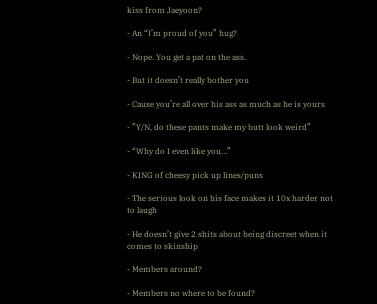kiss from Jaeyoon?

- An “I’m proud of you” hug?

- Nope. You get a pat on the ass.

- But it doesn’t really bother you

- Cause you’re all over his ass as much as he is yours

- ”Y/N, do these pants make my butt look weird”

- “Why do I even like you…”

- KING of cheesy pick up lines/puns

- The serious look on his face makes it 10x harder not to laugh

- He doesn’t give 2 shits about being discreet when it comes to skinship

- Members around?

- Members no where to be found?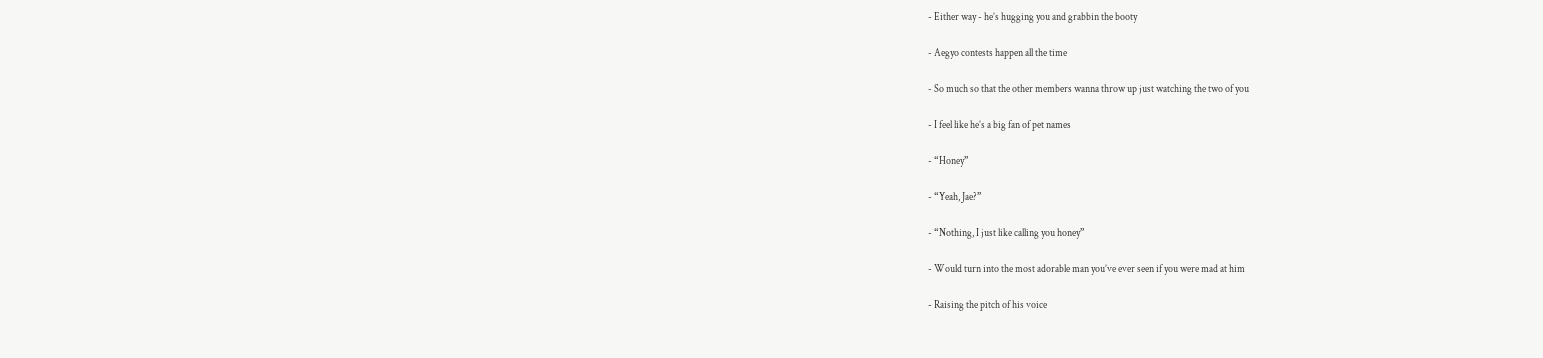- Either way - he’s hugging you and grabbin the booty

- Aegyo contests happen all the time

- So much so that the other members wanna throw up just watching the two of you

- I feel like he’s a big fan of pet names

- “Honey”

- “Yeah, Jae?”

- “Nothing, I just like calling you honey”

- Would turn into the most adorable man you’ve ever seen if you were mad at him

- Raising the pitch of his voice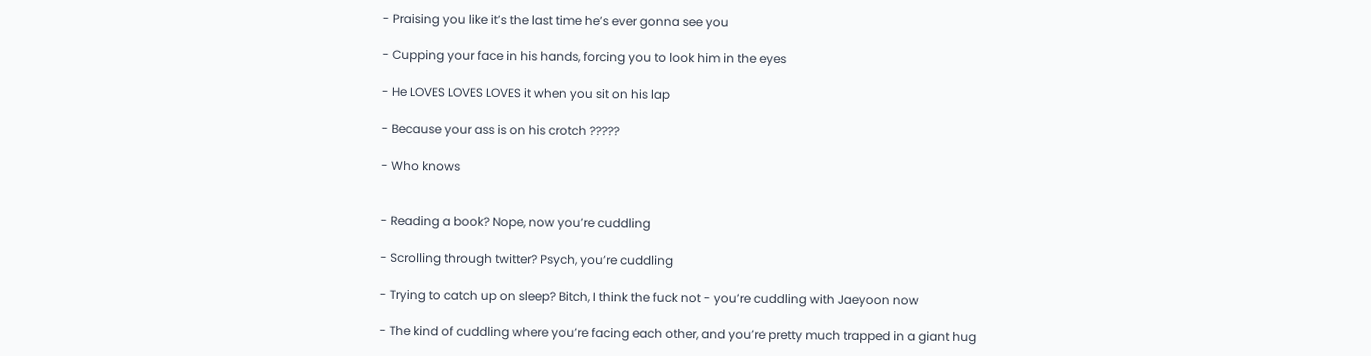- Praising you like it’s the last time he’s ever gonna see you

- Cupping your face in his hands, forcing you to look him in the eyes

- He LOVES LOVES LOVES it when you sit on his lap

- Because your ass is on his crotch ?????

- Who knows


- Reading a book? Nope, now you’re cuddling

- Scrolling through twitter? Psych, you’re cuddling

- Trying to catch up on sleep? Bitch, I think the fuck not - you’re cuddling with Jaeyoon now

- The kind of cuddling where you’re facing each other, and you’re pretty much trapped in a giant hug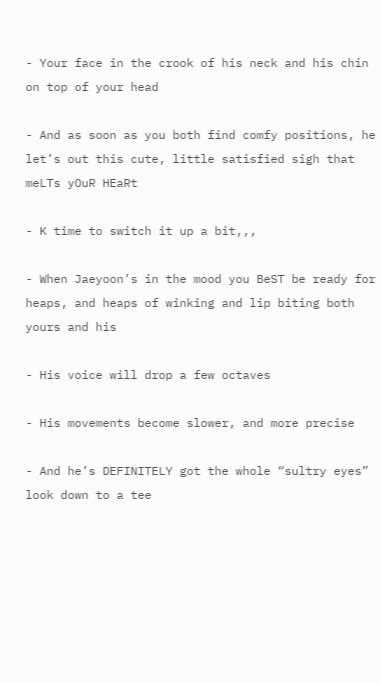- Your face in the crook of his neck and his chin on top of your head

- And as soon as you both find comfy positions, he let’s out this cute, little satisfied sigh that meLTs yOuR HEaRt

- K time to switch it up a bit,,,

- When Jaeyoon’s in the mood you BeST be ready for heaps, and heaps of winking and lip biting both yours and his

- His voice will drop a few octaves

- His movements become slower, and more precise

- And he’s DEFINITELY got the whole “sultry eyes” look down to a tee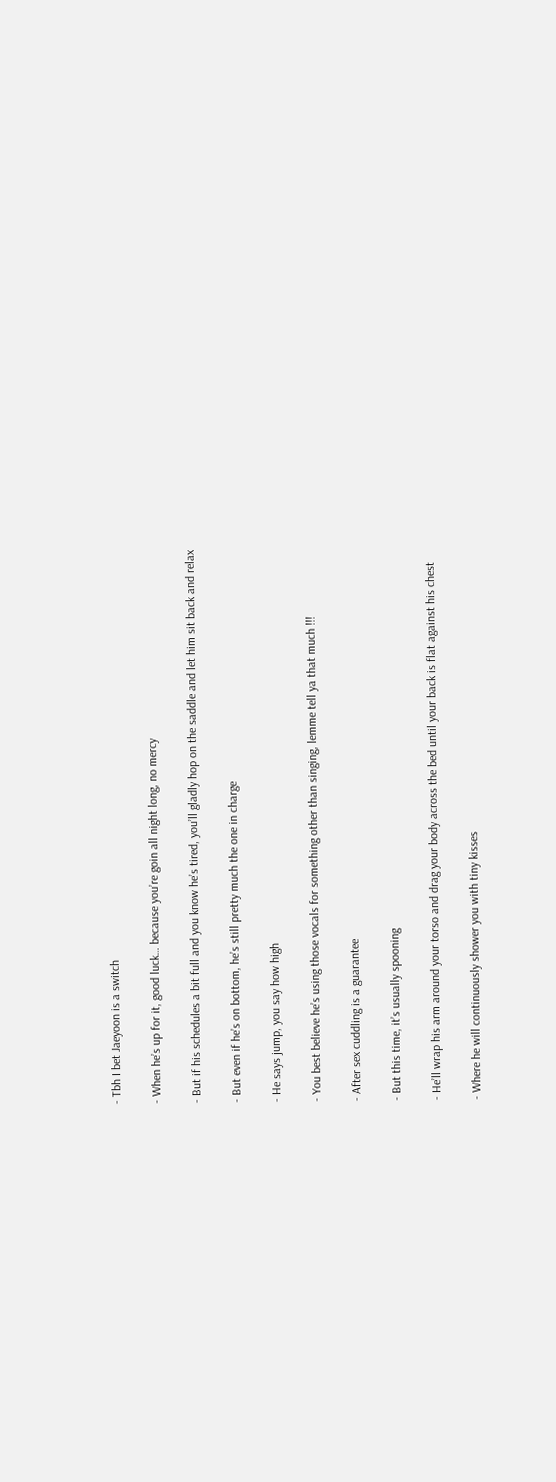- Tbh I bet Jaeyoon is a switch

- When he’s up for it, good luck… because you’re goin all night long, no mercy

- But if his schedules a bit full and you know he’s tired, you’ll gladly hop on the saddle and let him sit back and relax

- But even if he’s on bottom, he’s still pretty much the one in charge

- He says jump, you say how high

- You best believe he’s using those vocals for something other than singing, lemme tell ya that much !!!

- After sex cuddling is a guarantee

- But this time, it’s usually spooning

- He’ll wrap his arm around your torso and drag your body across the bed until your back is flat against his chest

- Where he will continuously shower you with tiny kisses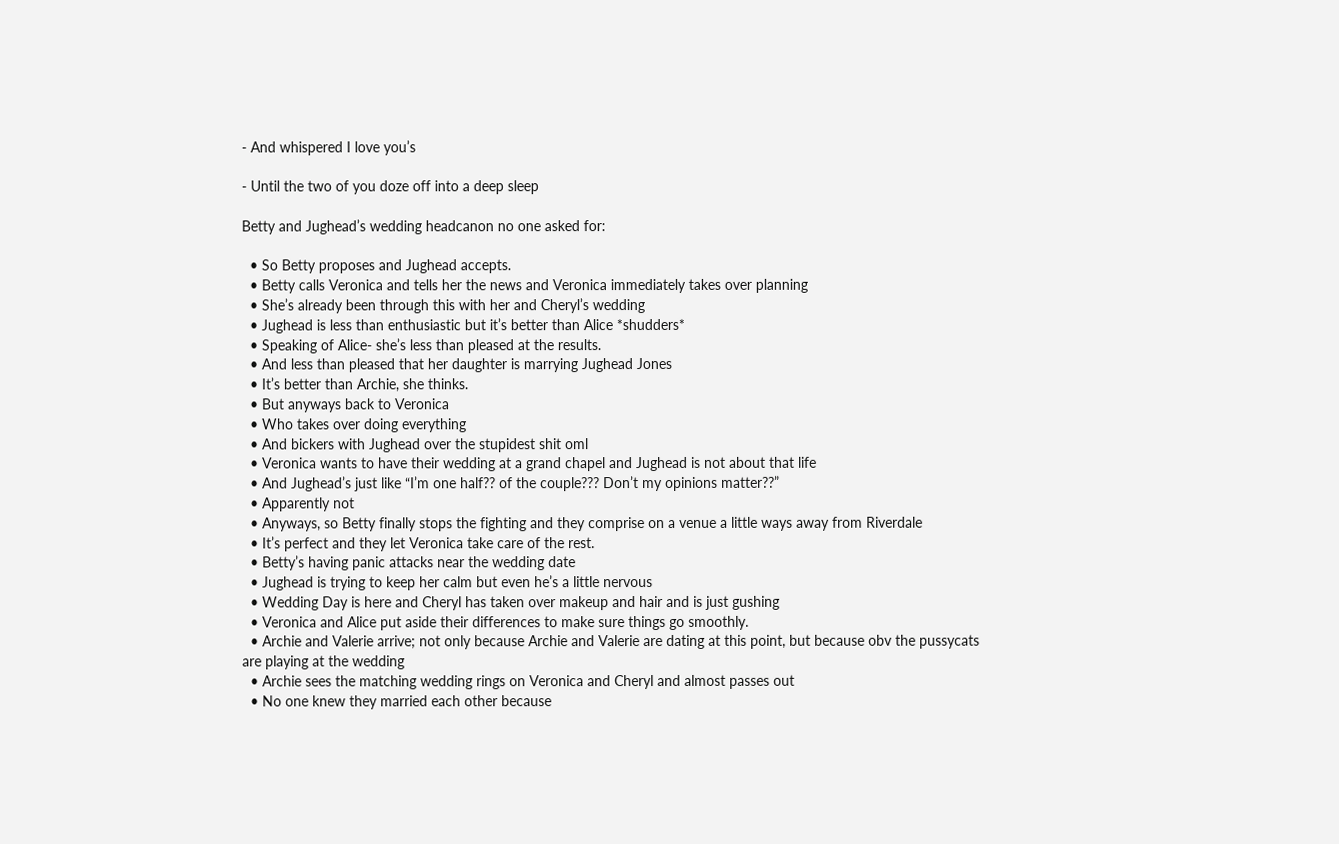- And whispered I love you’s

- Until the two of you doze off into a deep sleep

Betty and Jughead’s wedding headcanon no one asked for:

  • So Betty proposes and Jughead accepts.
  • Betty calls Veronica and tells her the news and Veronica immediately takes over planning
  • She’s already been through this with her and Cheryl’s wedding
  • Jughead is less than enthusiastic but it’s better than Alice *shudders*
  • Speaking of Alice- she’s less than pleased at the results.
  • And less than pleased that her daughter is marrying Jughead Jones
  • It’s better than Archie, she thinks.
  • But anyways back to Veronica
  • Who takes over doing everything
  • And bickers with Jughead over the stupidest shit oml
  • Veronica wants to have their wedding at a grand chapel and Jughead is not about that life
  • And Jughead’s just like “I’m one half?? of the couple??? Don’t my opinions matter??”
  • Apparently not
  • Anyways, so Betty finally stops the fighting and they comprise on a venue a little ways away from Riverdale
  • It’s perfect and they let Veronica take care of the rest.
  • Betty’s having panic attacks near the wedding date
  • Jughead is trying to keep her calm but even he’s a little nervous
  • Wedding Day is here and Cheryl has taken over makeup and hair and is just gushing
  • Veronica and Alice put aside their differences to make sure things go smoothly.
  • Archie and Valerie arrive; not only because Archie and Valerie are dating at this point, but because obv the pussycats are playing at the wedding
  • Archie sees the matching wedding rings on Veronica and Cheryl and almost passes out
  • No one knew they married each other because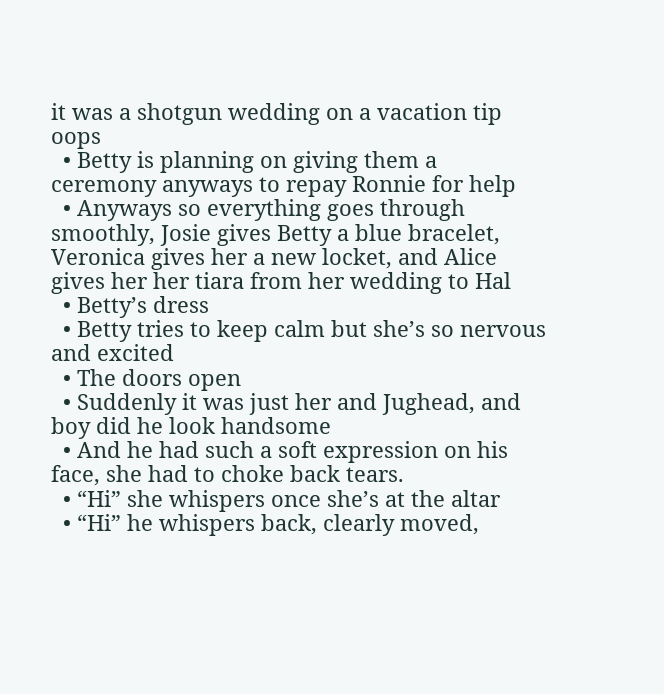it was a shotgun wedding on a vacation tip oops
  • Betty is planning on giving them a ceremony anyways to repay Ronnie for help
  • Anyways so everything goes through smoothly, Josie gives Betty a blue bracelet, Veronica gives her a new locket, and Alice gives her her tiara from her wedding to Hal
  • Betty’s dress
  • Betty tries to keep calm but she’s so nervous and excited
  • The doors open
  • Suddenly it was just her and Jughead, and boy did he look handsome
  • And he had such a soft expression on his face, she had to choke back tears.
  • “Hi” she whispers once she’s at the altar
  • “Hi” he whispers back, clearly moved,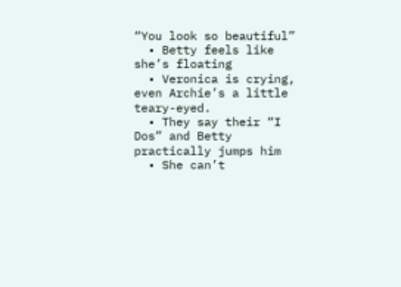“You look so beautiful”
  • Betty feels like she’s floating
  • Veronica is crying, even Archie’s a little teary-eyed.
  • They say their “I Dos” and Betty practically jumps him
  • She can’t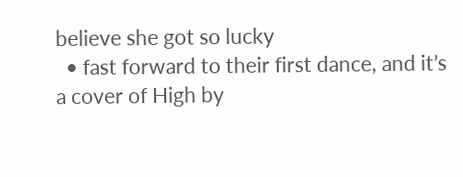believe she got so lucky
  • fast forward to their first dance, and it’s a cover of High by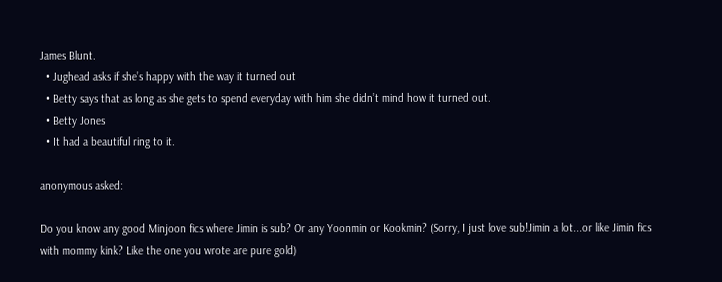James Blunt.
  • Jughead asks if she’s happy with the way it turned out
  • Betty says that as long as she gets to spend everyday with him she didn’t mind how it turned out.
  • Betty Jones
  • It had a beautiful ring to it.

anonymous asked:

Do you know any good Minjoon fics where Jimin is sub? Or any Yoonmin or Kookmin? (Sorry, I just love sub!Jimin a lot...or like Jimin fics with mommy kink? Like the one you wrote are pure gold)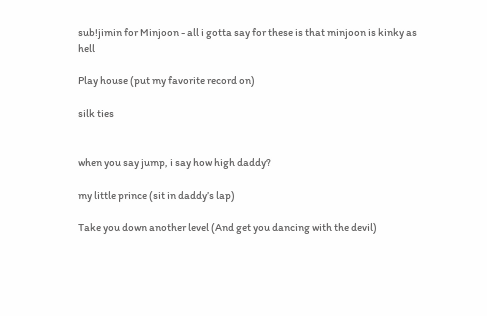sub!jimin for Minjoon - all i gotta say for these is that minjoon is kinky as hell

Play house (put my favorite record on)

silk ties


when you say jump, i say how high daddy?

my little prince (sit in daddy’s lap)

Take you down another level (And get you dancing with the devil)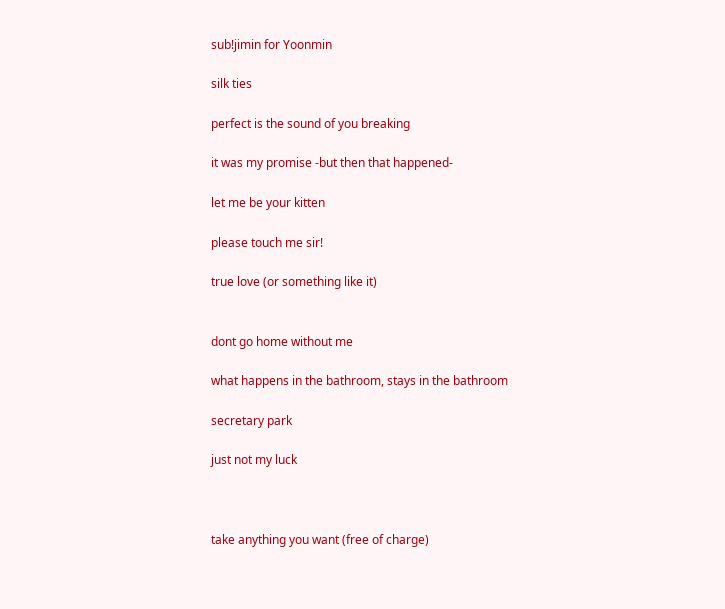sub!jimin for Yoonmin

silk ties

perfect is the sound of you breaking

it was my promise -but then that happened-

let me be your kitten

please touch me sir!

true love (or something like it)


dont go home without me

what happens in the bathroom, stays in the bathroom

secretary park

just not my luck



take anything you want (free of charge)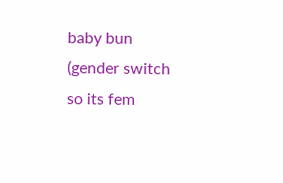baby bun (gender switch so its fem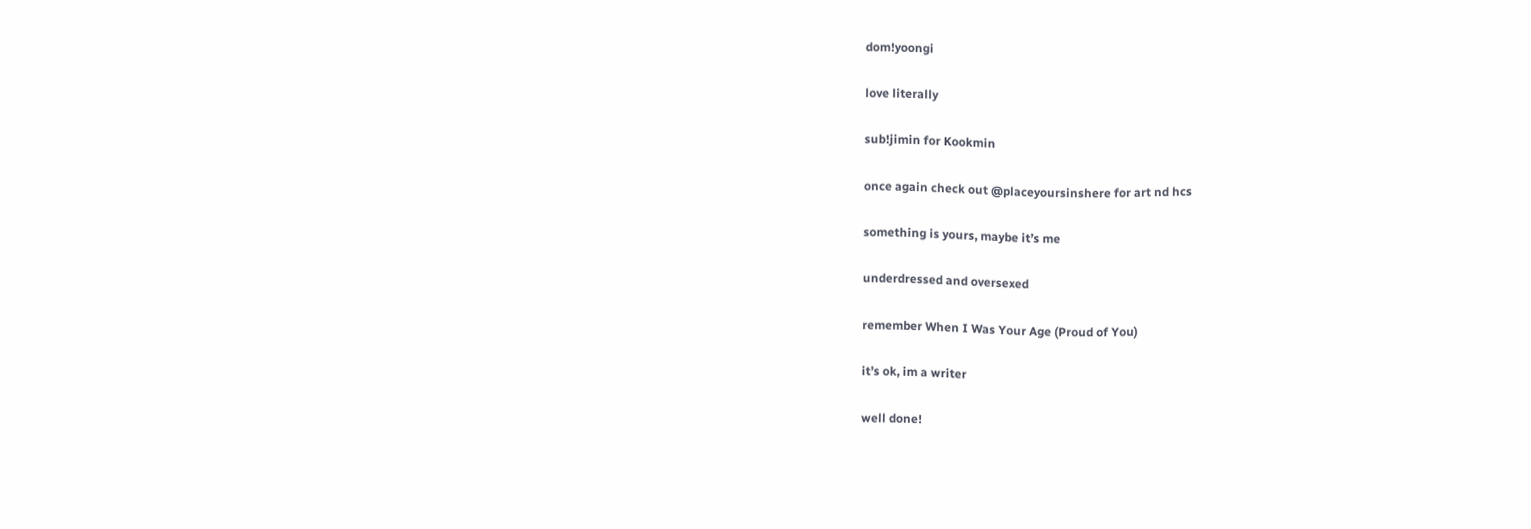dom!yoongi

love literally

sub!jimin for Kookmin

once again check out @placeyoursinshere for art nd hcs

something is yours, maybe it’s me

underdressed and oversexed

remember When I Was Your Age (Proud of You)

it’s ok, im a writer

well done!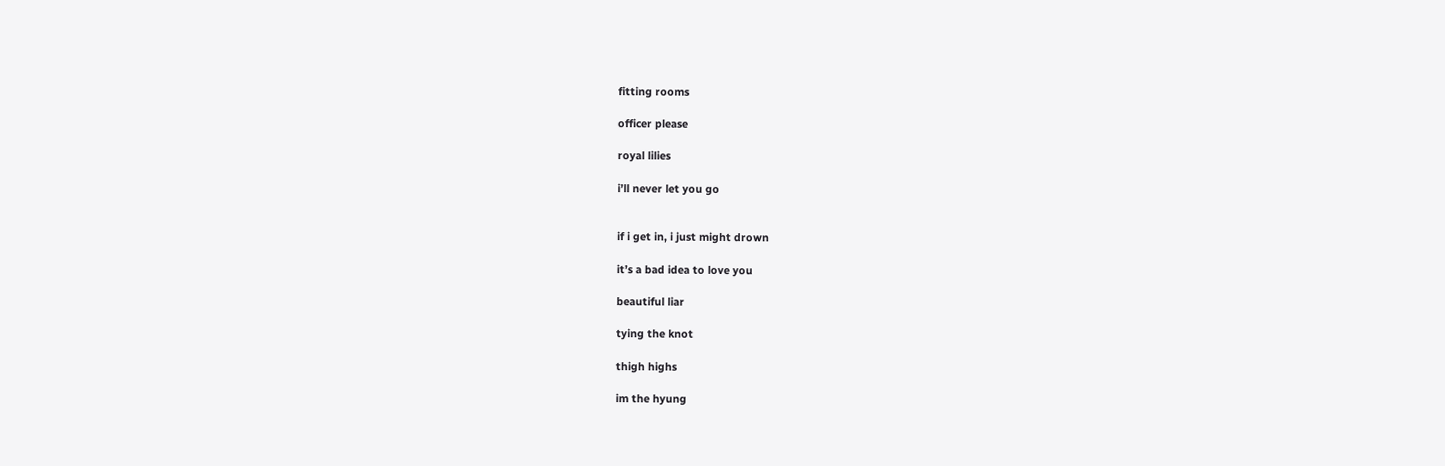fitting rooms

officer please

royal lilies

i’ll never let you go


if i get in, i just might drown

it’s a bad idea to love you

beautiful liar

tying the knot

thigh highs

im the hyung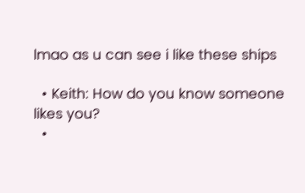lmao as u can see i like these ships

  • Keith: How do you know someone likes you?
  •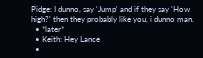Pidge: I dunno, say 'Jump' and if they say 'How high?' then they probably like you, i dunno man.
  • *later*
  • Keith: Hey Lance
  •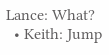Lance: What?
  • Keith: Jump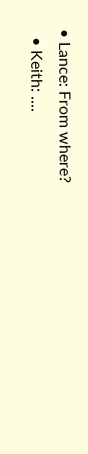• Lance: From where?
  • Keith: ....